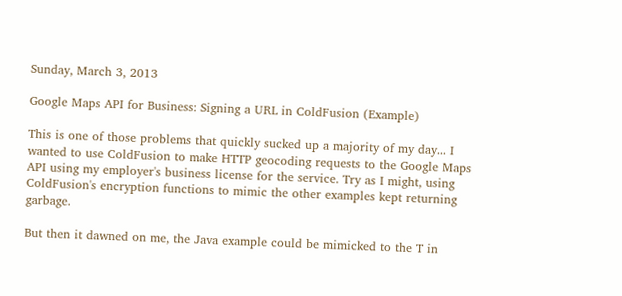Sunday, March 3, 2013

Google Maps API for Business: Signing a URL in ColdFusion (Example)

This is one of those problems that quickly sucked up a majority of my day... I wanted to use ColdFusion to make HTTP geocoding requests to the Google Maps API using my employer's business license for the service. Try as I might, using ColdFusion's encryption functions to mimic the other examples kept returning garbage.

But then it dawned on me, the Java example could be mimicked to the T in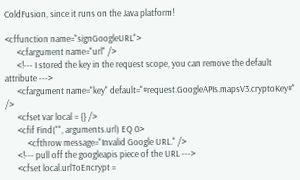ColdFusion, since it runs on the Java platform!

<cffunction name="signGoogleURL">
      <cfargument name="url" />
      <!--- I stored the key in the request scope, you can remove the default attribute --->
      <cfargument name="key" default="#request.GoogleAPIs.mapsV3.cryptoKey#" />
      <cfset var local = {} />
      <cfif Find("", arguments.url) EQ 0>
           <cfthrow message="Invalid Google URL." />
      <!--- pull off the googleapis piece of the URL --->
      <cfset local.urlToEncrypt =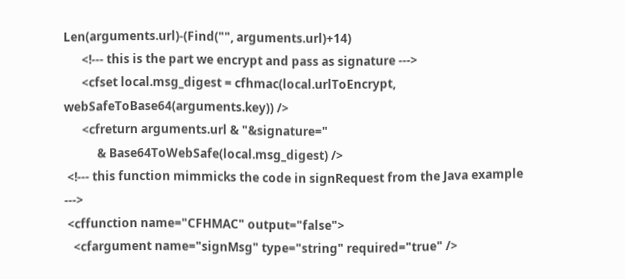Len(arguments.url)-(Find("", arguments.url)+14)
      <!--- this is the part we encrypt and pass as signature --->
      <cfset local.msg_digest = cfhmac(local.urlToEncrypt, webSafeToBase64(arguments.key)) />
      <cfreturn arguments.url & "&signature="
           & Base64ToWebSafe(local.msg_digest) />
 <!--- this function mimmicks the code in signRequest from the Java example --->
 <cffunction name="CFHMAC" output="false">
   <cfargument name="signMsg" type="string" required="true" />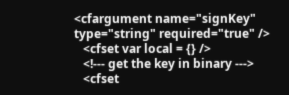<cfargument name="signKey" type="string" required="true" />
   <cfset var local = {} />
   <!--- get the key in binary --->
   <cfset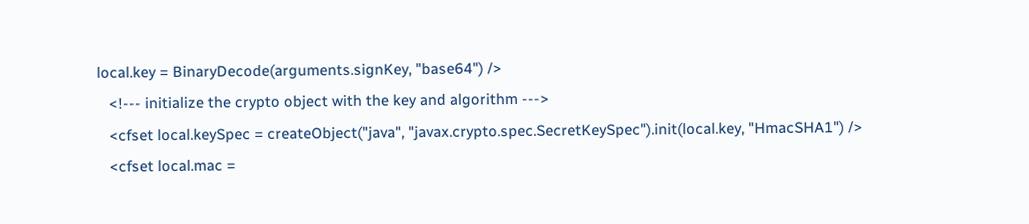local.key = BinaryDecode(arguments.signKey, "base64") />
   <!--- initialize the crypto object with the key and algorithm --->
   <cfset local.keySpec = createObject("java", "javax.crypto.spec.SecretKeySpec").init(local.key, "HmacSHA1") />
   <cfset local.mac =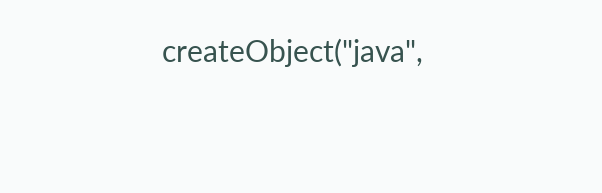createObject("java",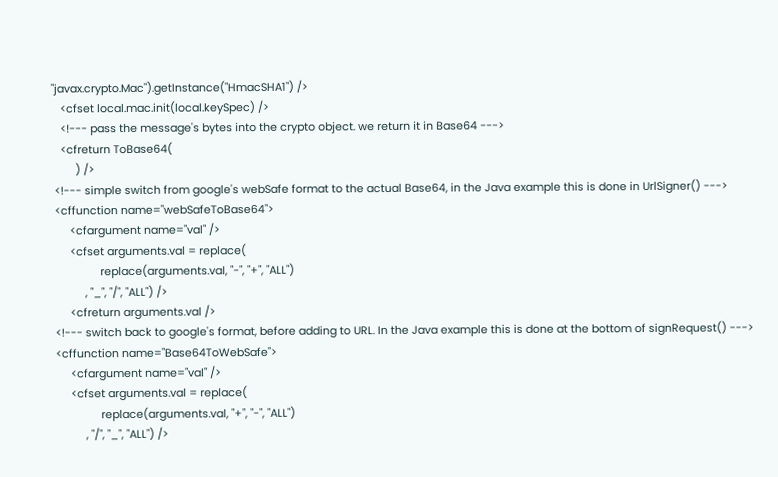"javax.crypto.Mac").getInstance("HmacSHA1") />
   <cfset local.mac.init(local.keySpec) />
   <!--- pass the message's bytes into the crypto object. we return it in Base64 --->
   <cfreturn ToBase64(
        ) />
 <!--- simple switch from google's webSafe format to the actual Base64, in the Java example this is done in UrlSigner() --->
 <cffunction name="webSafeToBase64">
      <cfargument name="val" />
      <cfset arguments.val = replace(
                replace(arguments.val, "-", "+", "ALL")
           , "_", "/", "ALL") />
      <cfreturn arguments.val />
 <!--- switch back to google's format, before adding to URL. In the Java example this is done at the bottom of signRequest() --->
 <cffunction name="Base64ToWebSafe">
      <cfargument name="val" />
      <cfset arguments.val = replace(
                replace(arguments.val, "+", "-", "ALL")
           , "/", "_", "ALL") />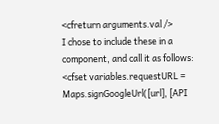<cfreturn arguments.val />
I chose to include these in a component, and call it as follows:
<cfset variables.requestURL = Maps.signGoogleUrl([url], [API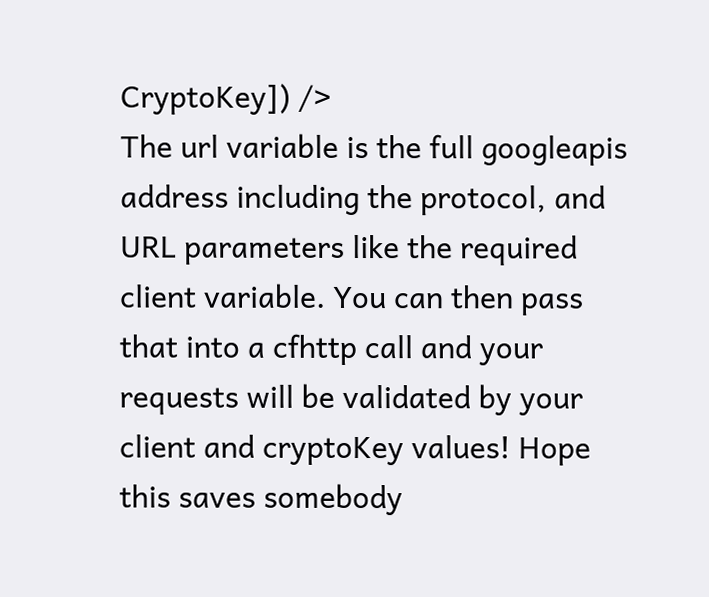CryptoKey]) />
The url variable is the full googleapis address including the protocol, and URL parameters like the required client variable. You can then pass that into a cfhttp call and your requests will be validated by your client and cryptoKey values! Hope this saves somebody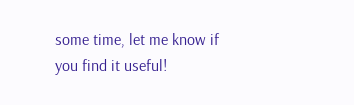some time, let me know if you find it useful!